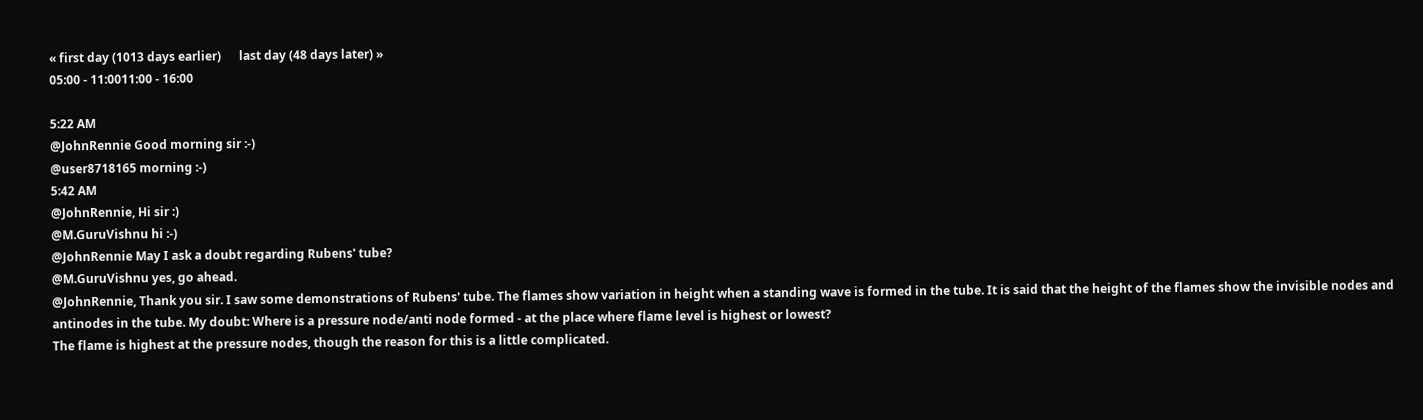« first day (1013 days earlier)      last day (48 days later) »
05:00 - 11:0011:00 - 16:00

5:22 AM
@JohnRennie Good morning sir :-)
@user8718165 morning :-)
5:42 AM
@JohnRennie, Hi sir :)
@M.GuruVishnu hi :-)
@JohnRennie May I ask a doubt regarding Rubens' tube?
@M.GuruVishnu yes, go ahead.
@JohnRennie, Thank you sir. I saw some demonstrations of Rubens' tube. The flames show variation in height when a standing wave is formed in the tube. It is said that the height of the flames show the invisible nodes and antinodes in the tube. My doubt: Where is a pressure node/anti node formed - at the place where flame level is highest or lowest?
The flame is highest at the pressure nodes, though the reason for this is a little complicated.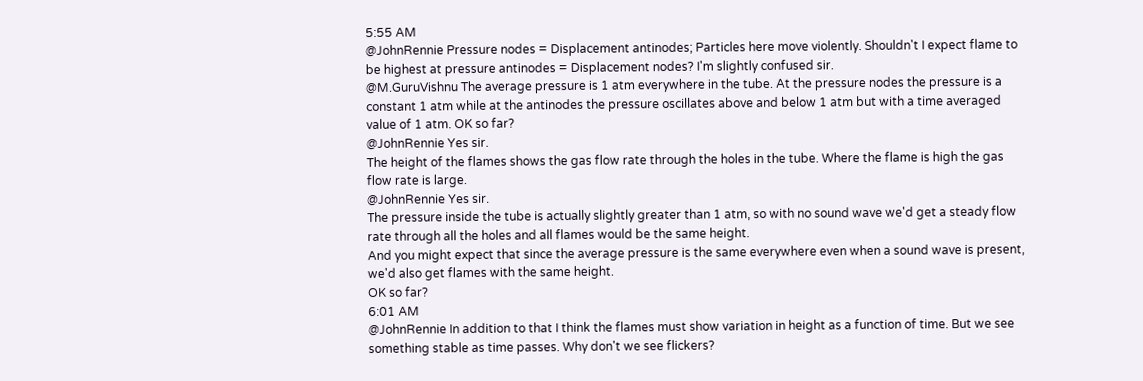5:55 AM
@JohnRennie Pressure nodes = Displacement antinodes; Particles here move violently. Shouldn't I expect flame to be highest at pressure antinodes = Displacement nodes? I'm slightly confused sir.
@M.GuruVishnu The average pressure is 1 atm everywhere in the tube. At the pressure nodes the pressure is a constant 1 atm while at the antinodes the pressure oscillates above and below 1 atm but with a time averaged value of 1 atm. OK so far?
@JohnRennie Yes sir.
The height of the flames shows the gas flow rate through the holes in the tube. Where the flame is high the gas flow rate is large.
@JohnRennie Yes sir.
The pressure inside the tube is actually slightly greater than 1 atm, so with no sound wave we'd get a steady flow rate through all the holes and all flames would be the same height.
And you might expect that since the average pressure is the same everywhere even when a sound wave is present, we'd also get flames with the same height.
OK so far?
6:01 AM
@JohnRennie In addition to that I think the flames must show variation in height as a function of time. But we see something stable as time passes. Why don't we see flickers?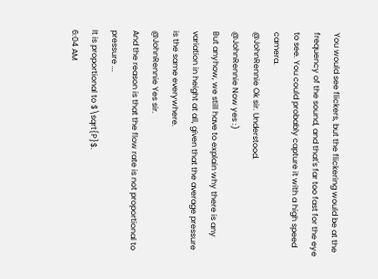You would see flickers, but the flickering would be at the frequency of the sound, and that's far too fast for the eye to see. You could probably capture it with a high speed camera.
@JohnRennie Ok sir. Understood.
@JohnRennie Now yes :)
But anyhow, we still have to explain why there is any variation in height at all, given that the average pressure is the same everywhere.
@JohnRennie Yes sir.
And the reason is that the flow rate is not proportional to pressure ...
It is proportional to $\sqrt{P}$.
6:04 AM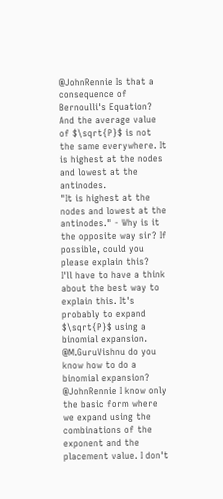@JohnRennie Is that a consequence of Bernoulli's Equation?
And the average value of $\sqrt{P}$ is not the same everywhere. It is highest at the nodes and lowest at the antinodes.
"It is highest at the nodes and lowest at the antinodes." - Why is it the opposite way sir? If possible, could you please explain this?
I'll have to have a think about the best way to explain this. It's probably to expand $\sqrt{P}$ using a binomial expansion.
@M.GuruVishnu do you know how to do a binomial expansion?
@JohnRennie I know only the basic form where we expand using the combinations of the exponent and the placement value. I don't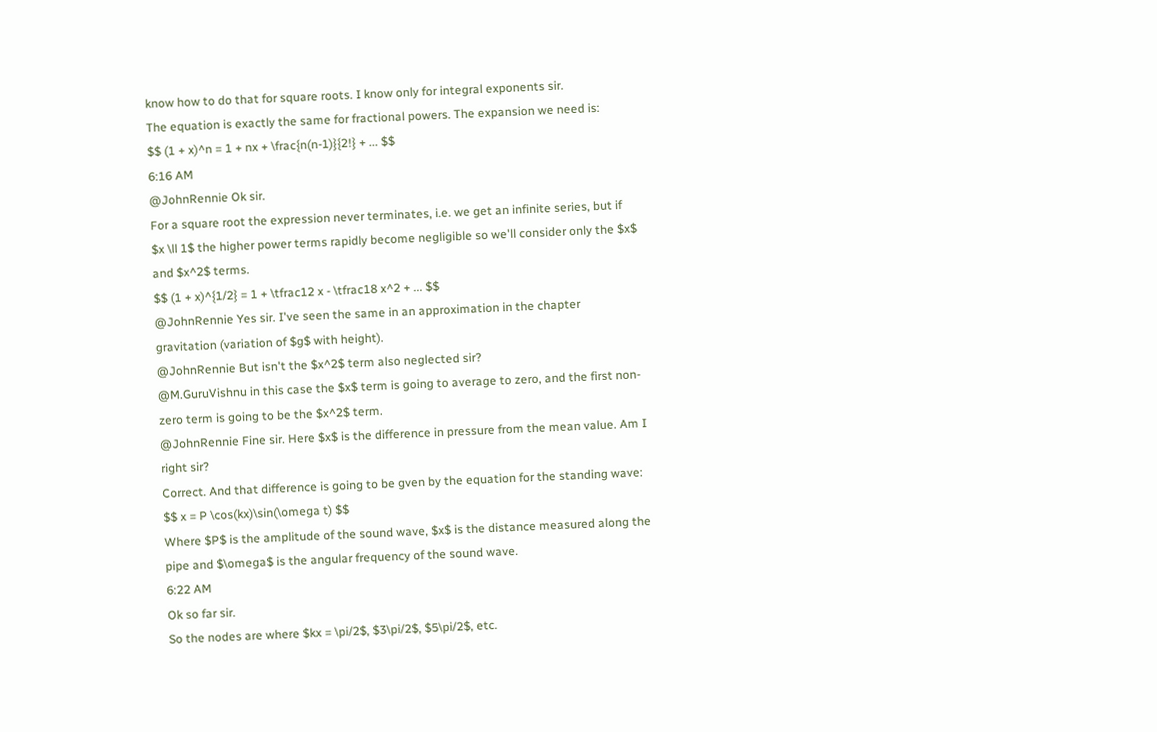know how to do that for square roots. I know only for integral exponents sir.
The equation is exactly the same for fractional powers. The expansion we need is:
$$ (1 + x)^n = 1 + nx + \frac{n(n-1)}{2!} + ... $$
6:16 AM
@JohnRennie Ok sir.
For a square root the expression never terminates, i.e. we get an infinite series, but if $x \ll 1$ the higher power terms rapidly become negligible so we'll consider only the $x$ and $x^2$ terms.
$$ (1 + x)^{1/2} = 1 + \tfrac12 x - \tfrac18 x^2 + ... $$
@JohnRennie Yes sir. I've seen the same in an approximation in the chapter gravitation (variation of $g$ with height).
@JohnRennie But isn't the $x^2$ term also neglected sir?
@M.GuruVishnu in this case the $x$ term is going to average to zero, and the first non-zero term is going to be the $x^2$ term.
@JohnRennie Fine sir. Here $x$ is the difference in pressure from the mean value. Am I right sir?
Correct. And that difference is going to be gven by the equation for the standing wave:
$$ x = P \cos(kx)\sin(\omega t) $$
Where $P$ is the amplitude of the sound wave, $x$ is the distance measured along the pipe and $\omega$ is the angular frequency of the sound wave.
6:22 AM
Ok so far sir.
So the nodes are where $kx = \pi/2$, $3\pi/2$, $5\pi/2$, etc.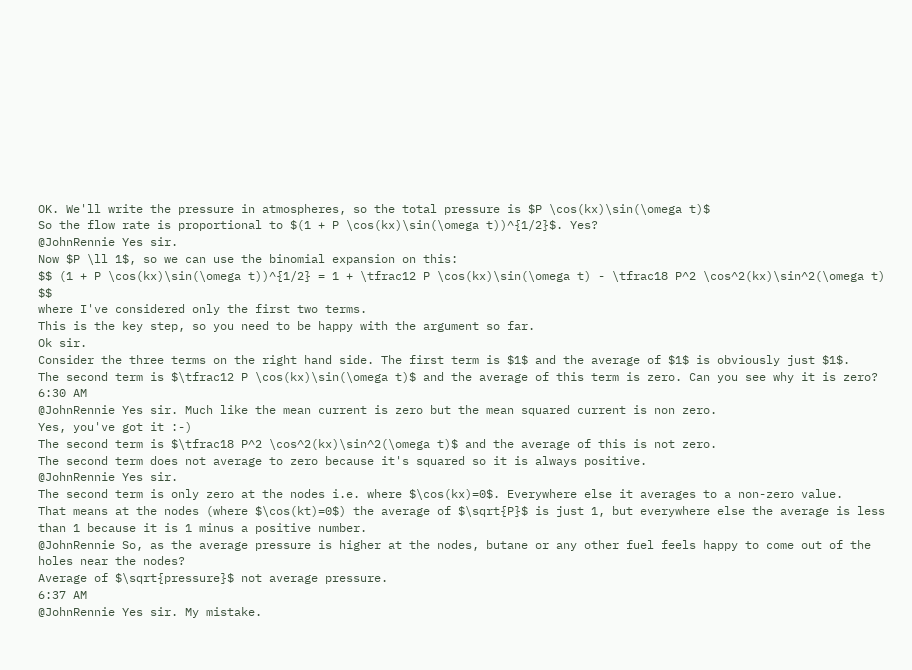OK. We'll write the pressure in atmospheres, so the total pressure is $P \cos(kx)\sin(\omega t)$
So the flow rate is proportional to $(1 + P \cos(kx)\sin(\omega t))^{1/2}$. Yes?
@JohnRennie Yes sir.
Now $P \ll 1$, so we can use the binomial expansion on this:
$$ (1 + P \cos(kx)\sin(\omega t))^{1/2} = 1 + \tfrac12 P \cos(kx)\sin(\omega t) - \tfrac18 P^2 \cos^2(kx)\sin^2(\omega t) $$
where I've considered only the first two terms.
This is the key step, so you need to be happy with the argument so far.
Ok sir.
Consider the three terms on the right hand side. The first term is $1$ and the average of $1$ is obviously just $1$.
The second term is $\tfrac12 P \cos(kx)\sin(\omega t)$ and the average of this term is zero. Can you see why it is zero?
6:30 AM
@JohnRennie Yes sir. Much like the mean current is zero but the mean squared current is non zero.
Yes, you've got it :-)
The second term is $\tfrac18 P^2 \cos^2(kx)\sin^2(\omega t)$ and the average of this is not zero.
The second term does not average to zero because it's squared so it is always positive.
@JohnRennie Yes sir.
The second term is only zero at the nodes i.e. where $\cos(kx)=0$. Everywhere else it averages to a non-zero value.
That means at the nodes (where $\cos(kt)=0$) the average of $\sqrt{P}$ is just 1, but everywhere else the average is less than 1 because it is 1 minus a positive number.
@JohnRennie So, as the average pressure is higher at the nodes, butane or any other fuel feels happy to come out of the holes near the nodes?
Average of $\sqrt{pressure}$ not average pressure.
6:37 AM
@JohnRennie Yes sir. My mistake.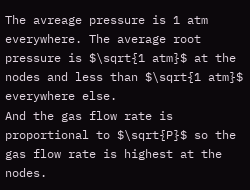The avreage pressure is 1 atm everywhere. The average root pressure is $\sqrt{1 atm}$ at the nodes and less than $\sqrt{1 atm}$ everywhere else.
And the gas flow rate is proportional to $\sqrt{P}$ so the gas flow rate is highest at the nodes.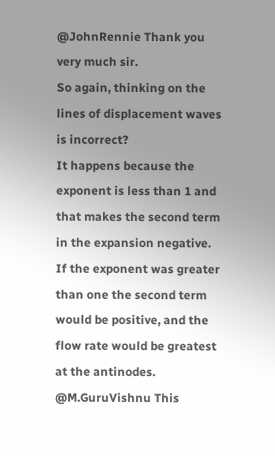@JohnRennie Thank you very much sir.
So again, thinking on the lines of displacement waves is incorrect?
It happens because the exponent is less than 1 and that makes the second term in the expansion negative.
If the exponent was greater than one the second term would be positive, and the flow rate would be greatest at the antinodes.
@M.GuruVishnu This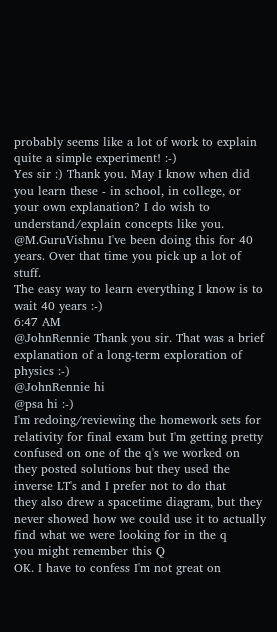probably seems like a lot of work to explain quite a simple experiment! :-)
Yes sir :) Thank you. May I know when did you learn these - in school, in college, or your own explanation? I do wish to understand/explain concepts like you.
@M.GuruVishnu I've been doing this for 40 years. Over that time you pick up a lot of stuff.
The easy way to learn everything I know is to wait 40 years :-)
6:47 AM
@JohnRennie Thank you sir. That was a brief explanation of a long-term exploration of physics :-)
@JohnRennie hi
@psa hi :-)
I'm redoing/reviewing the homework sets for relativity for final exam but I'm getting pretty confused on one of the q's we worked on
they posted solutions but they used the inverse LT's and I prefer not to do that
they also drew a spacetime diagram, but they never showed how we could use it to actually find what we were looking for in the q
you might remember this Q
OK. I have to confess I'm not great on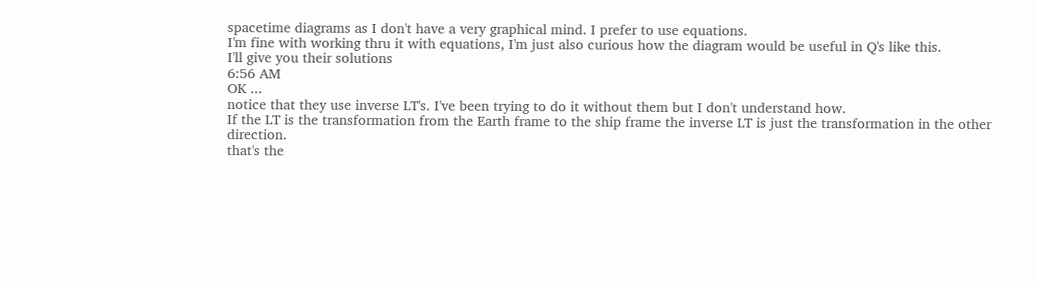spacetime diagrams as I don't have a very graphical mind. I prefer to use equations.
I'm fine with working thru it with equations, I'm just also curious how the diagram would be useful in Q's like this.
I'll give you their solutions
6:56 AM
OK ...
notice that they use inverse LT's. I've been trying to do it without them but I don't understand how.
If the LT is the transformation from the Earth frame to the ship frame the inverse LT is just the transformation in the other direction.
that's the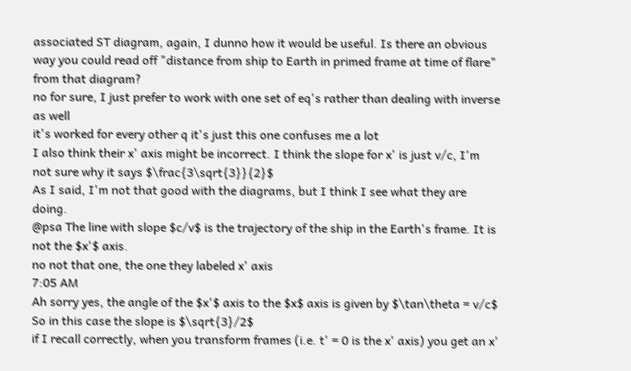associated ST diagram, again, I dunno how it would be useful. Is there an obvious way you could read off "distance from ship to Earth in primed frame at time of flare" from that diagram?
no for sure, I just prefer to work with one set of eq's rather than dealing with inverse as well
it's worked for every other q it's just this one confuses me a lot
I also think their x' axis might be incorrect. I think the slope for x' is just v/c, I'm not sure why it says $\frac{3\sqrt{3}}{2}$
As I said, I'm not that good with the diagrams, but I think I see what they are doing.
@psa The line with slope $c/v$ is the trajectory of the ship in the Earth's frame. It is not the $x'$ axis.
no not that one, the one they labeled x' axis
7:05 AM
Ah sorry yes, the angle of the $x'$ axis to the $x$ axis is given by $\tan\theta = v/c$
So in this case the slope is $\sqrt{3}/2$
if I recall correctly, when you transform frames (i.e. t' = 0 is the x' axis) you get an x'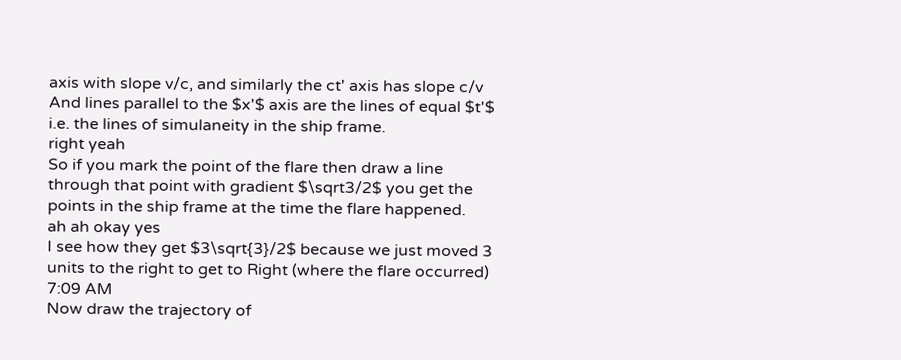axis with slope v/c, and similarly the ct' axis has slope c/v
And lines parallel to the $x'$ axis are the lines of equal $t'$ i.e. the lines of simulaneity in the ship frame.
right yeah
So if you mark the point of the flare then draw a line through that point with gradient $\sqrt3/2$ you get the points in the ship frame at the time the flare happened.
ah ah okay yes
I see how they get $3\sqrt{3}/2$ because we just moved 3 units to the right to get to Right (where the flare occurred)
7:09 AM
Now draw the trajectory of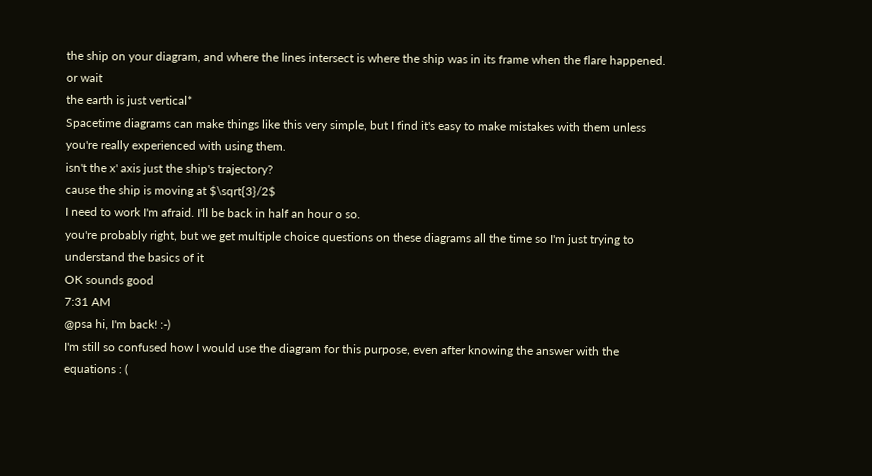the ship on your diagram, and where the lines intersect is where the ship was in its frame when the flare happened.
or wait
the earth is just vertical*
Spacetime diagrams can make things like this very simple, but I find it's easy to make mistakes with them unless you're really experienced with using them.
isn't the x' axis just the ship's trajectory?
cause the ship is moving at $\sqrt{3}/2$
I need to work I'm afraid. I'll be back in half an hour o so.
you're probably right, but we get multiple choice questions on these diagrams all the time so I'm just trying to understand the basics of it
OK sounds good
7:31 AM
@psa hi, I'm back! :-)
I'm still so confused how I would use the diagram for this purpose, even after knowing the answer with the equations : (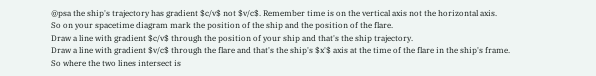@psa the ship's trajectory has gradient $c/v$ not $v/c$. Remember time is on the vertical axis not the horizontal axis.
So on your spacetime diagram mark the position of the ship and the position of the flare.
Draw a line with gradient $c/v$ through the position of your ship and that's the ship trajectory.
Draw a line with gradient $v/c$ through the flare and that's the ship's $x'$ axis at the time of the flare in the ship's frame.
So where the two lines intersect is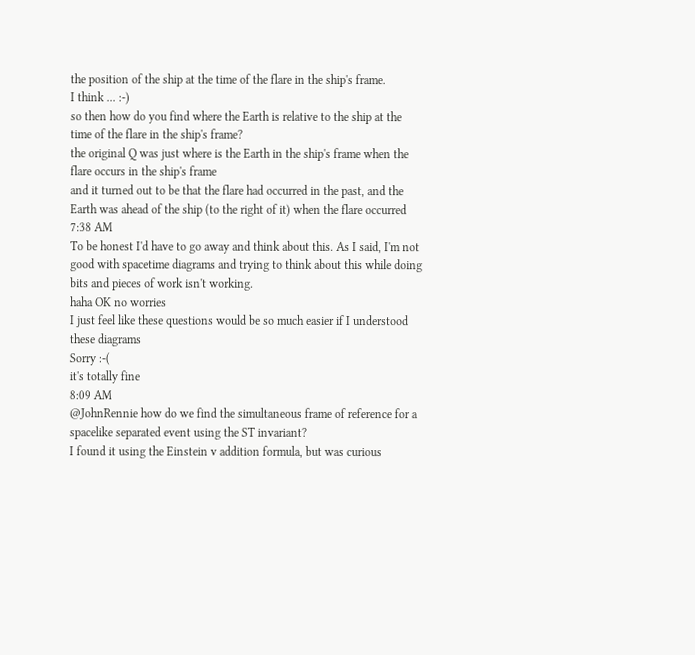the position of the ship at the time of the flare in the ship's frame.
I think ... :-)
so then how do you find where the Earth is relative to the ship at the time of the flare in the ship's frame?
the original Q was just where is the Earth in the ship's frame when the flare occurs in the ship's frame
and it turned out to be that the flare had occurred in the past, and the Earth was ahead of the ship (to the right of it) when the flare occurred
7:38 AM
To be honest I'd have to go away and think about this. As I said, I'm not good with spacetime diagrams and trying to think about this while doing bits and pieces of work isn't working.
haha OK no worries
I just feel like these questions would be so much easier if I understood these diagrams
Sorry :-(
it's totally fine
8:09 AM
@JohnRennie how do we find the simultaneous frame of reference for a spacelike separated event using the ST invariant?
I found it using the Einstein v addition formula, but was curious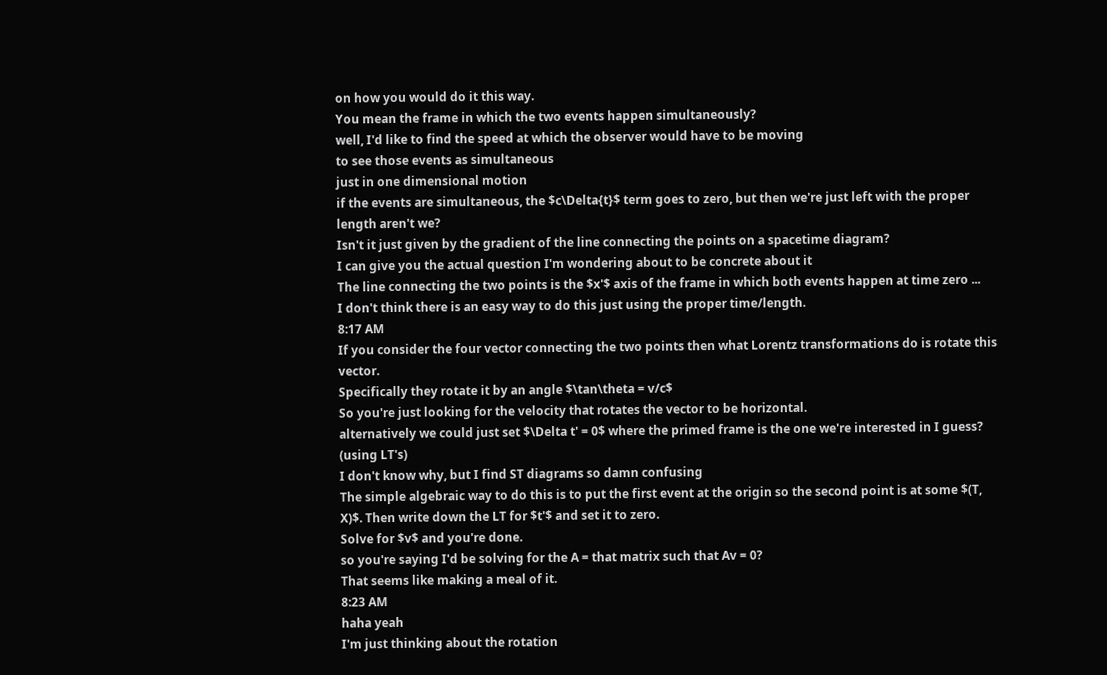on how you would do it this way.
You mean the frame in which the two events happen simultaneously?
well, I'd like to find the speed at which the observer would have to be moving
to see those events as simultaneous
just in one dimensional motion
if the events are simultaneous, the $c\Delta{t}$ term goes to zero, but then we're just left with the proper length aren't we?
Isn't it just given by the gradient of the line connecting the points on a spacetime diagram?
I can give you the actual question I'm wondering about to be concrete about it
The line connecting the two points is the $x'$ axis of the frame in which both events happen at time zero ...
I don't think there is an easy way to do this just using the proper time/length.
8:17 AM
If you consider the four vector connecting the two points then what Lorentz transformations do is rotate this vector.
Specifically they rotate it by an angle $\tan\theta = v/c$
So you're just looking for the velocity that rotates the vector to be horizontal.
alternatively we could just set $\Delta t' = 0$ where the primed frame is the one we're interested in I guess? (using LT's)
I don't know why, but I find ST diagrams so damn confusing
The simple algebraic way to do this is to put the first event at the origin so the second point is at some $(T, X)$. Then write down the LT for $t'$ and set it to zero.
Solve for $v$ and you're done.
so you're saying I'd be solving for the A = that matrix such that Av = 0?
That seems like making a meal of it.
8:23 AM
haha yeah
I'm just thinking about the rotation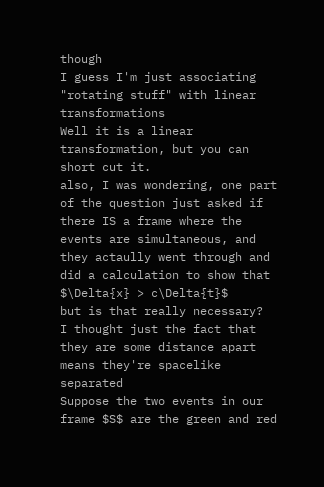though
I guess I'm just associating "rotating stuff" with linear transformations
Well it is a linear transformation, but you can short cut it.
also, I was wondering, one part of the question just asked if there IS a frame where the events are simultaneous, and they actaully went through and did a calculation to show that $\Delta{x} > c\Delta{t}$
but is that really necessary?
I thought just the fact that they are some distance apart means they're spacelike separated
Suppose the two events in our frame $S$ are the green and red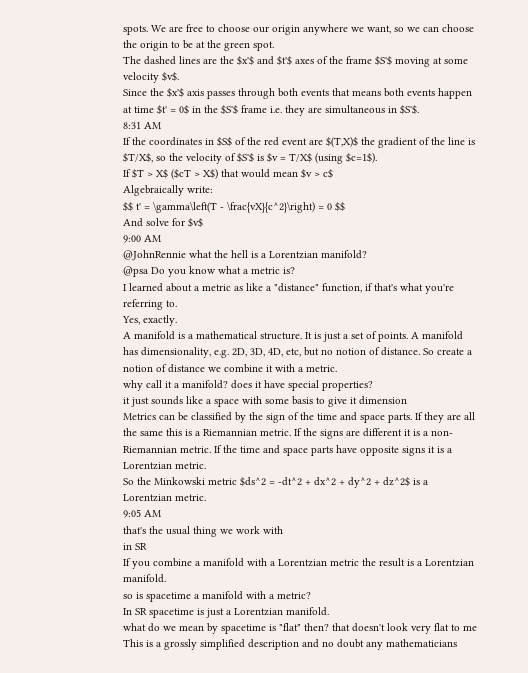spots. We are free to choose our origin anywhere we want, so we can choose the origin to be at the green spot.
The dashed lines are the $x'$ and $t'$ axes of the frame $S'$ moving at some velocity $v$.
Since the $x'$ axis passes through both events that means both events happen at time $t' = 0$ in the $S'$ frame i.e. they are simultaneous in $S'$.
8:31 AM
If the coordinates in $S$ of the red event are $(T,X)$ the gradient of the line is $T/X$, so the velocity of $S'$ is $v = T/X$ (using $c=1$).
If $T > X$ ($cT > X$) that would mean $v > c$
Algebraically write:
$$ t' = \gamma\left(T - \frac{vX}{c^2}\right) = 0 $$
And solve for $v$
9:00 AM
@JohnRennie what the hell is a Lorentzian manifold?
@psa Do you know what a metric is?
I learned about a metric as like a "distance" function, if that's what you're referring to.
Yes, exactly.
A manifold is a mathematical structure. It is just a set of points. A manifold has dimensionality, e.g. 2D, 3D, 4D, etc, but no notion of distance. So create a notion of distance we combine it with a metric.
why call it a manifold? does it have special properties?
it just sounds like a space with some basis to give it dimension
Metrics can be classified by the sign of the time and space parts. If they are all the same this is a Riemannian metric. If the signs are different it is a non-Riemannian metric. If the time and space parts have opposite signs it is a Lorentzian metric.
So the Minkowski metric $ds^2 = -dt^2 + dx^2 + dy^2 + dz^2$ is a Lorentzian metric.
9:05 AM
that's the usual thing we work with
in SR
If you combine a manifold with a Lorentzian metric the result is a Lorentzian manifold.
so is spacetime a manifold with a metric?
In SR spacetime is just a Lorentzian manifold.
what do we mean by spacetime is "flat" then? that doesn't look very flat to me
This is a grossly simplified description and no doubt any mathematicians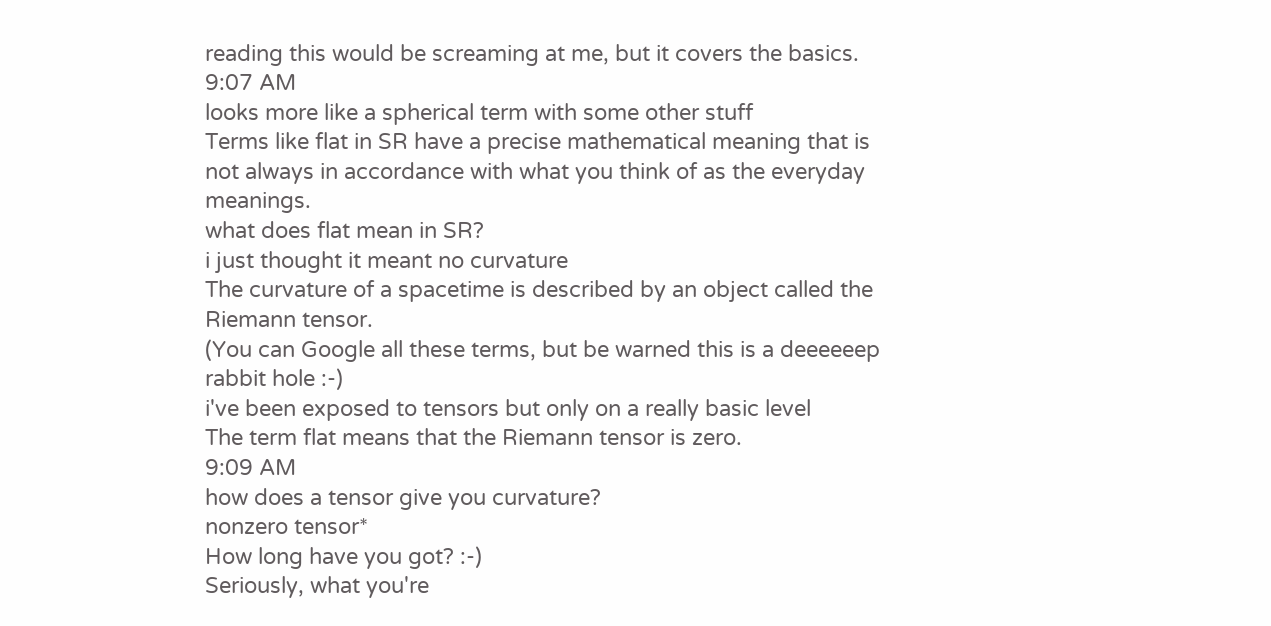reading this would be screaming at me, but it covers the basics.
9:07 AM
looks more like a spherical term with some other stuff
Terms like flat in SR have a precise mathematical meaning that is not always in accordance with what you think of as the everyday meanings.
what does flat mean in SR?
i just thought it meant no curvature
The curvature of a spacetime is described by an object called the Riemann tensor.
(You can Google all these terms, but be warned this is a deeeeeep rabbit hole :-)
i've been exposed to tensors but only on a really basic level
The term flat means that the Riemann tensor is zero.
9:09 AM
how does a tensor give you curvature?
nonzero tensor*
How long have you got? :-)
Seriously, what you're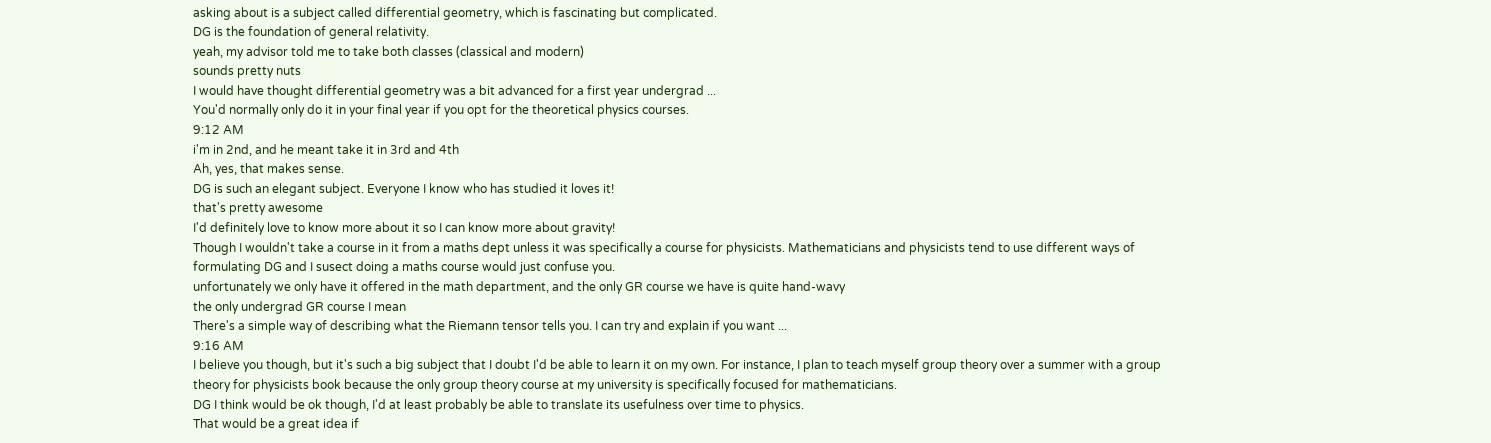asking about is a subject called differential geometry, which is fascinating but complicated.
DG is the foundation of general relativity.
yeah, my advisor told me to take both classes (classical and modern)
sounds pretty nuts
I would have thought differential geometry was a bit advanced for a first year undergrad ...
You'd normally only do it in your final year if you opt for the theoretical physics courses.
9:12 AM
i'm in 2nd, and he meant take it in 3rd and 4th
Ah, yes, that makes sense.
DG is such an elegant subject. Everyone I know who has studied it loves it!
that's pretty awesome
I'd definitely love to know more about it so I can know more about gravity!
Though I wouldn't take a course in it from a maths dept unless it was specifically a course for physicists. Mathematicians and physicists tend to use different ways of formulating DG and I susect doing a maths course would just confuse you.
unfortunately we only have it offered in the math department, and the only GR course we have is quite hand-wavy
the only undergrad GR course I mean
There's a simple way of describing what the Riemann tensor tells you. I can try and explain if you want ...
9:16 AM
I believe you though, but it's such a big subject that I doubt I'd be able to learn it on my own. For instance, I plan to teach myself group theory over a summer with a group theory for physicists book because the only group theory course at my university is specifically focused for mathematicians.
DG I think would be ok though, I'd at least probably be able to translate its usefulness over time to physics.
That would be a great idea if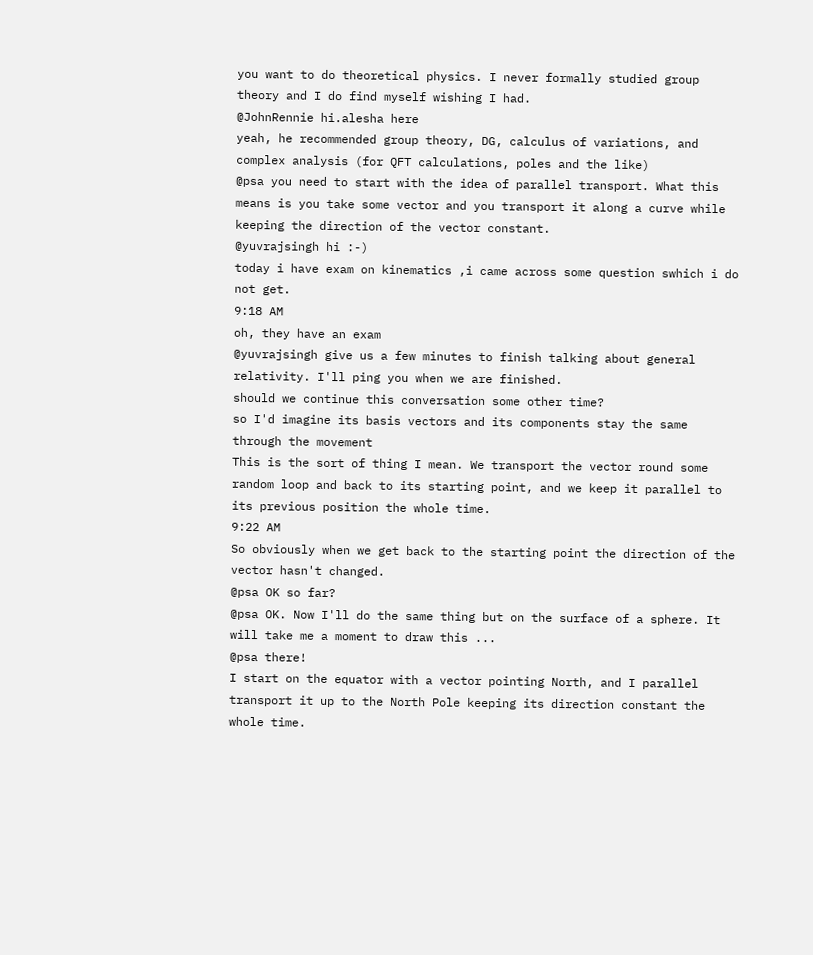you want to do theoretical physics. I never formally studied group theory and I do find myself wishing I had.
@JohnRennie hi.alesha here
yeah, he recommended group theory, DG, calculus of variations, and complex analysis (for QFT calculations, poles and the like)
@psa you need to start with the idea of parallel transport. What this means is you take some vector and you transport it along a curve while keeping the direction of the vector constant.
@yuvrajsingh hi :-)
today i have exam on kinematics ,i came across some question swhich i do not get.
9:18 AM
oh, they have an exam
@yuvrajsingh give us a few minutes to finish talking about general relativity. I'll ping you when we are finished.
should we continue this conversation some other time?
so I'd imagine its basis vectors and its components stay the same through the movement
This is the sort of thing I mean. We transport the vector round some random loop and back to its starting point, and we keep it parallel to its previous position the whole time.
9:22 AM
So obviously when we get back to the starting point the direction of the vector hasn't changed.
@psa OK so far?
@psa OK. Now I'll do the same thing but on the surface of a sphere. It will take me a moment to draw this ...
@psa there!
I start on the equator with a vector pointing North, and I parallel transport it up to the North Pole keeping its direction constant the whole time.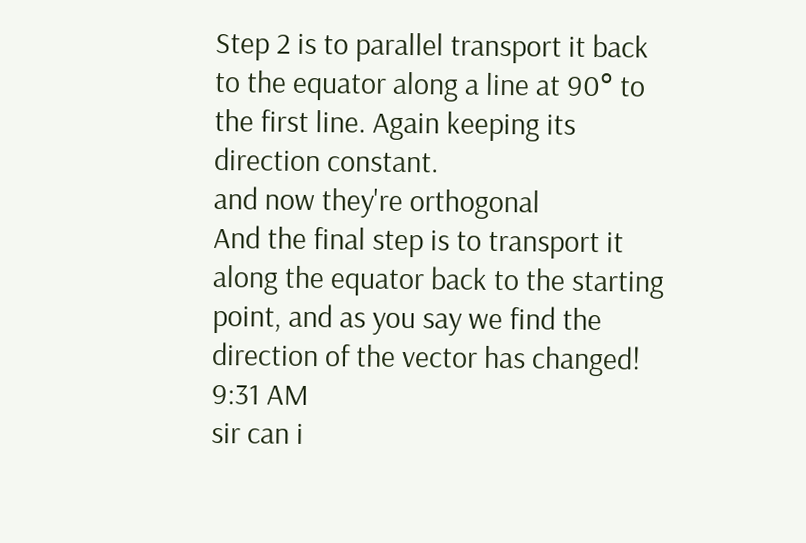Step 2 is to parallel transport it back to the equator along a line at 90° to the first line. Again keeping its direction constant.
and now they're orthogonal
And the final step is to transport it along the equator back to the starting point, and as you say we find the direction of the vector has changed!
9:31 AM
sir can i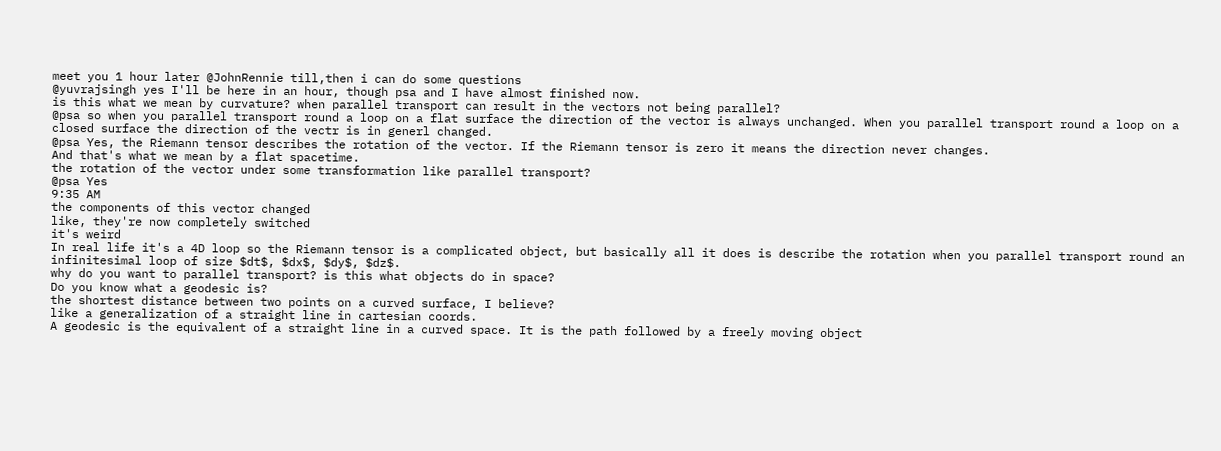meet you 1 hour later @JohnRennie till,then i can do some questions
@yuvrajsingh yes I'll be here in an hour, though psa and I have almost finished now.
is this what we mean by curvature? when parallel transport can result in the vectors not being parallel?
@psa so when you parallel transport round a loop on a flat surface the direction of the vector is always unchanged. When you parallel transport round a loop on a closed surface the direction of the vectr is in generl changed.
@psa Yes, the Riemann tensor describes the rotation of the vector. If the Riemann tensor is zero it means the direction never changes.
And that's what we mean by a flat spacetime.
the rotation of the vector under some transformation like parallel transport?
@psa Yes
9:35 AM
the components of this vector changed
like, they're now completely switched
it's weird
In real life it's a 4D loop so the Riemann tensor is a complicated object, but basically all it does is describe the rotation when you parallel transport round an infinitesimal loop of size $dt$, $dx$, $dy$, $dz$.
why do you want to parallel transport? is this what objects do in space?
Do you know what a geodesic is?
the shortest distance between two points on a curved surface, I believe?
like a generalization of a straight line in cartesian coords.
A geodesic is the equivalent of a straight line in a curved space. It is the path followed by a freely moving object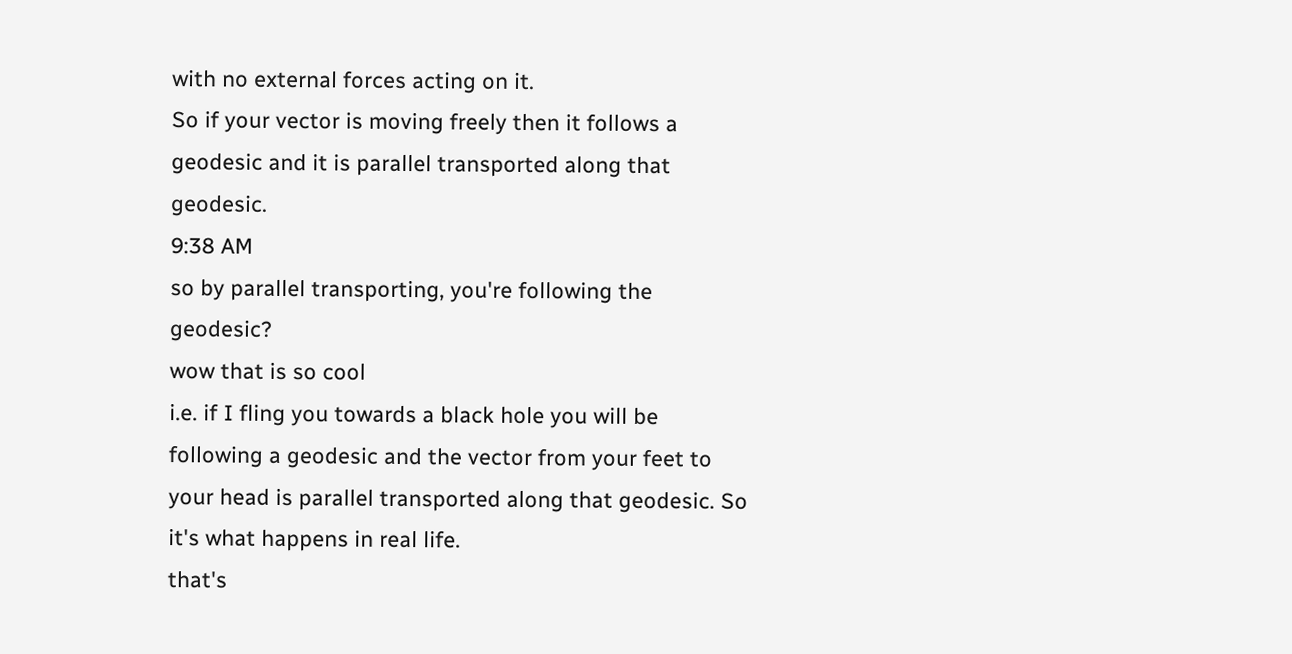with no external forces acting on it.
So if your vector is moving freely then it follows a geodesic and it is parallel transported along that geodesic.
9:38 AM
so by parallel transporting, you're following the geodesic?
wow that is so cool
i.e. if I fling you towards a black hole you will be following a geodesic and the vector from your feet to your head is parallel transported along that geodesic. So it's what happens in real life.
that's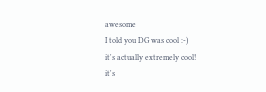awesome
I told you DG was cool :-)
it's actually extremely cool!
it's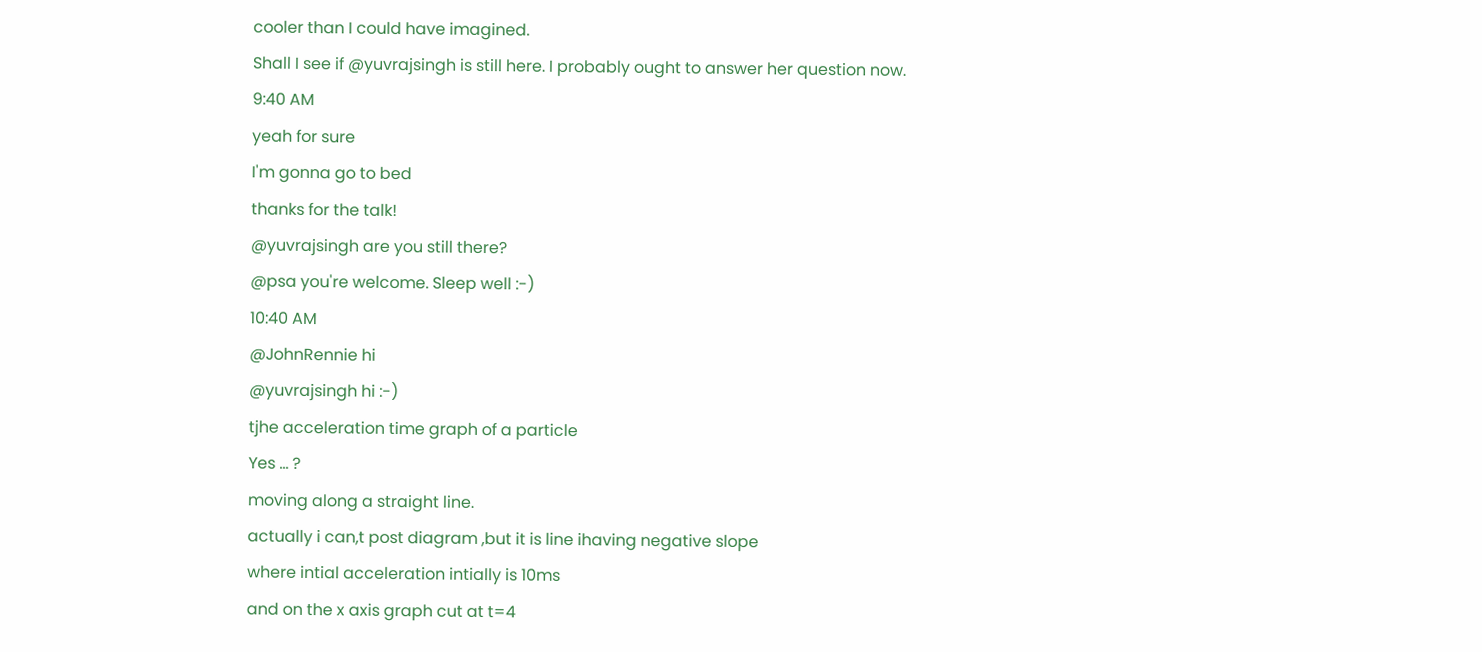cooler than I could have imagined.
Shall I see if @yuvrajsingh is still here. I probably ought to answer her question now.
9:40 AM
yeah for sure
I'm gonna go to bed
thanks for the talk!
@yuvrajsingh are you still there?
@psa you're welcome. Sleep well :-)
10:40 AM
@JohnRennie hi
@yuvrajsingh hi :-)
tjhe acceleration time graph of a particle
Yes ... ?
moving along a straight line.
actually i can,t post diagram ,but it is line ihaving negative slope
where intial acceleration intially is 10ms
and on the x axis graph cut at t=4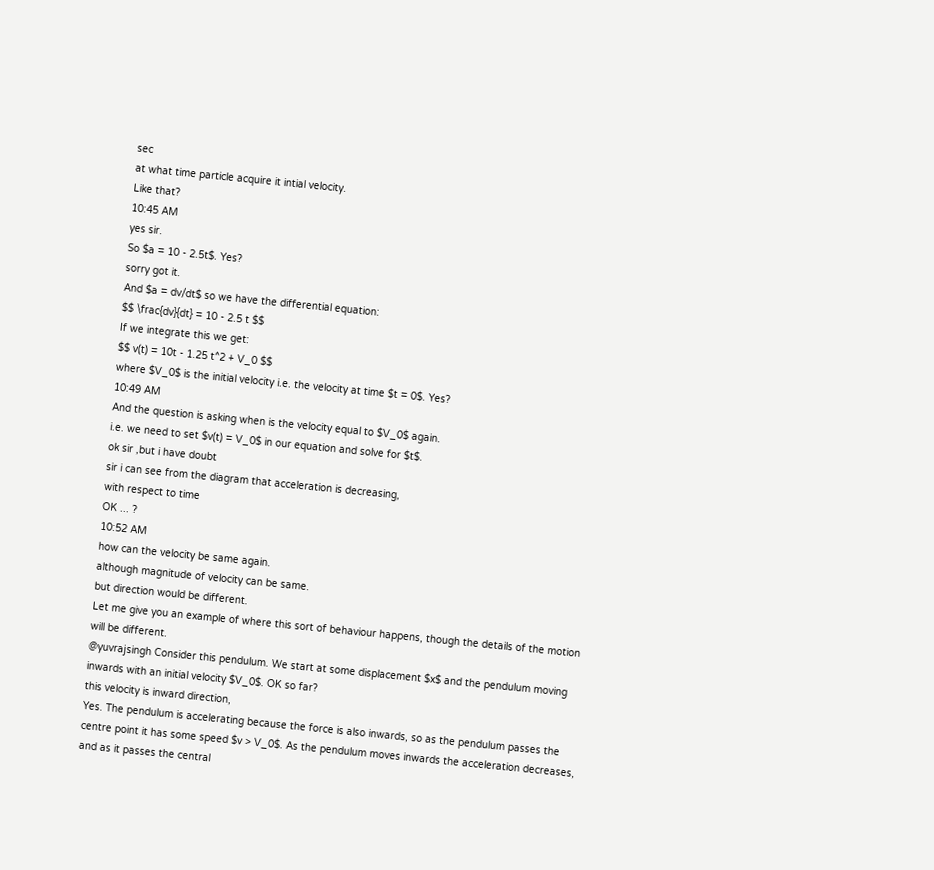sec
at what time particle acquire it intial velocity.
Like that?
10:45 AM
yes sir.
So $a = 10 - 2.5t$. Yes?
sorry got it.
And $a = dv/dt$ so we have the differential equation:
$$ \frac{dv}{dt} = 10 - 2.5 t $$
If we integrate this we get:
$$ v(t) = 10t - 1.25 t^2 + V_0 $$
where $V_0$ is the initial velocity i.e. the velocity at time $t = 0$. Yes?
10:49 AM
And the question is asking when is the velocity equal to $V_0$ again.
i.e. we need to set $v(t) = V_0$ in our equation and solve for $t$.
ok sir ,but i have doubt
sir i can see from the diagram that acceleration is decreasing,
with respect to time
OK ... ?
10:52 AM
how can the velocity be same again.
although magnitude of velocity can be same.
but direction would be different.
Let me give you an example of where this sort of behaviour happens, though the details of the motion will be different.
@yuvrajsingh Consider this pendulum. We start at some displacement $x$ and the pendulum moving inwards with an initial velocity $V_0$. OK so far?
this velocity is inward direction,
Yes. The pendulum is accelerating because the force is also inwards, so as the pendulum passes the centre point it has some speed $v > V_0$. As the pendulum moves inwards the acceleration decreases, and as it passes the central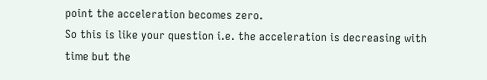point the acceleration becomes zero.
So this is like your question i.e. the acceleration is decreasing with time but the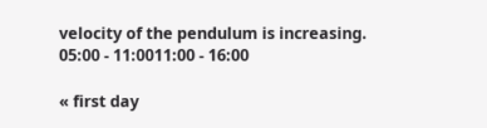velocity of the pendulum is increasing.
05:00 - 11:0011:00 - 16:00

« first day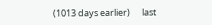(1013 days earlier)      last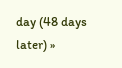day (48 days later) »